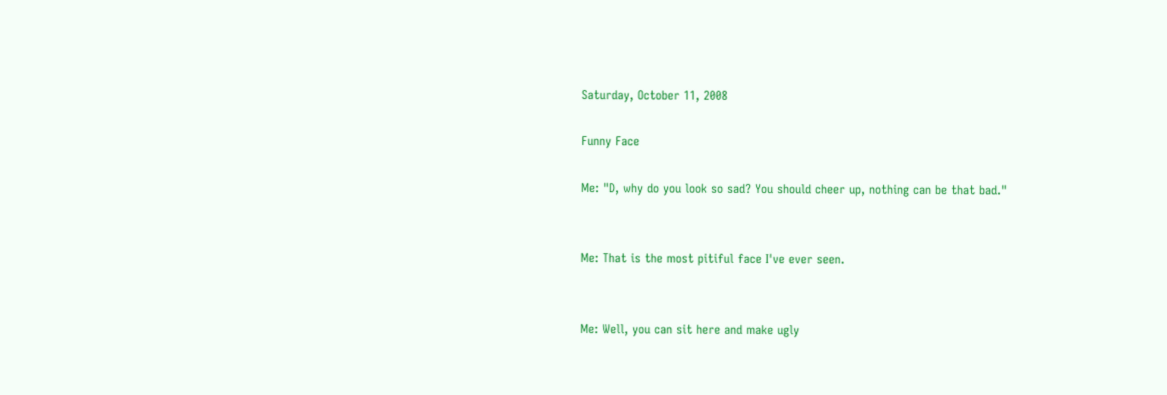Saturday, October 11, 2008

Funny Face

Me: "D, why do you look so sad? You should cheer up, nothing can be that bad."


Me: That is the most pitiful face I've ever seen.


Me: Well, you can sit here and make ugly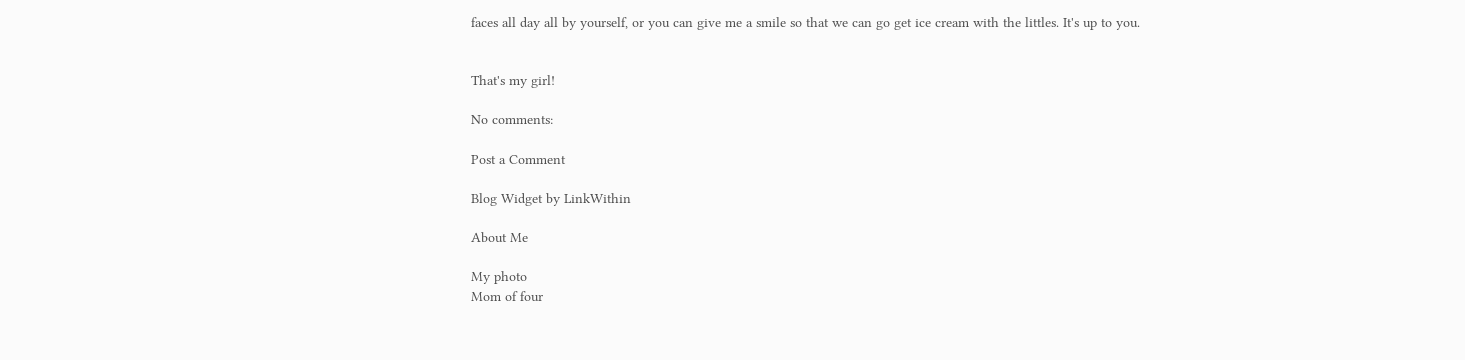faces all day all by yourself, or you can give me a smile so that we can go get ice cream with the littles. It's up to you.


That's my girl!

No comments:

Post a Comment

Blog Widget by LinkWithin

About Me

My photo
Mom of four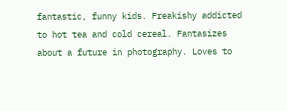fantastic, funny kids. Freakishy addicted to hot tea and cold cereal. Fantasizes about a future in photography. Loves to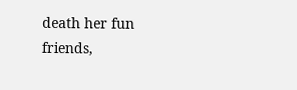death her fun friends,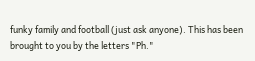funky family and football (just ask anyone). This has been brought to you by the letters "Ph."